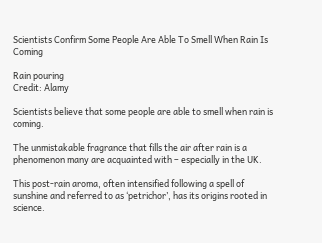Scientists Confirm Some People Are Able To Smell When Rain Is Coming

Rain pouring
Credit: Alamy

Scientists believe that some people are able to smell when rain is coming.

The unmistakable fragrance that fills the air after rain is a phenomenon many are acquainted with – especially in the UK.

This post-rain aroma, often intensified following a spell of sunshine and referred to as ‘petrichor’, has its origins rooted in science.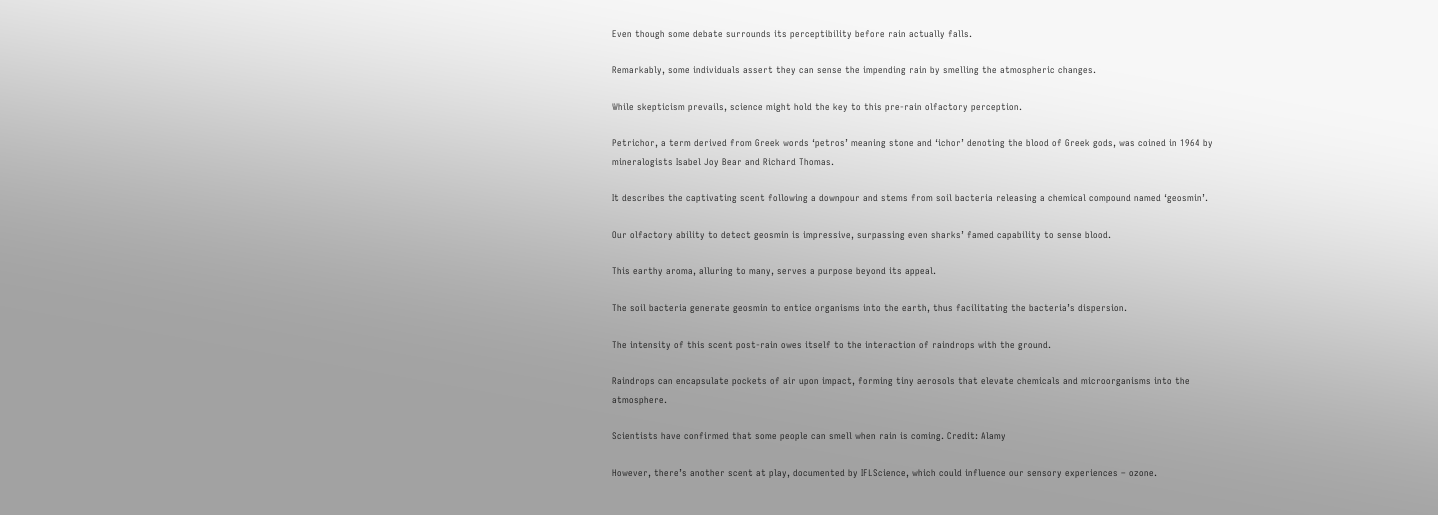Even though some debate surrounds its perceptibility before rain actually falls.

Remarkably, some individuals assert they can sense the impending rain by smelling the atmospheric changes.

While skepticism prevails, science might hold the key to this pre-rain olfactory perception.

Petrichor, a term derived from Greek words ‘petros’ meaning stone and ‘ichor’ denoting the blood of Greek gods, was coined in 1964 by mineralogists Isabel Joy Bear and Richard Thomas.

It describes the captivating scent following a downpour and stems from soil bacteria releasing a chemical compound named ‘geosmin’.

Our olfactory ability to detect geosmin is impressive, surpassing even sharks’ famed capability to sense blood.

This earthy aroma, alluring to many, serves a purpose beyond its appeal.

The soil bacteria generate geosmin to entice organisms into the earth, thus facilitating the bacteria’s dispersion.

The intensity of this scent post-rain owes itself to the interaction of raindrops with the ground.

Raindrops can encapsulate pockets of air upon impact, forming tiny aerosols that elevate chemicals and microorganisms into the atmosphere.

Scientists have confirmed that some people can smell when rain is coming. Credit: Alamy

However, there’s another scent at play, documented by IFLScience, which could influence our sensory experiences – ozone.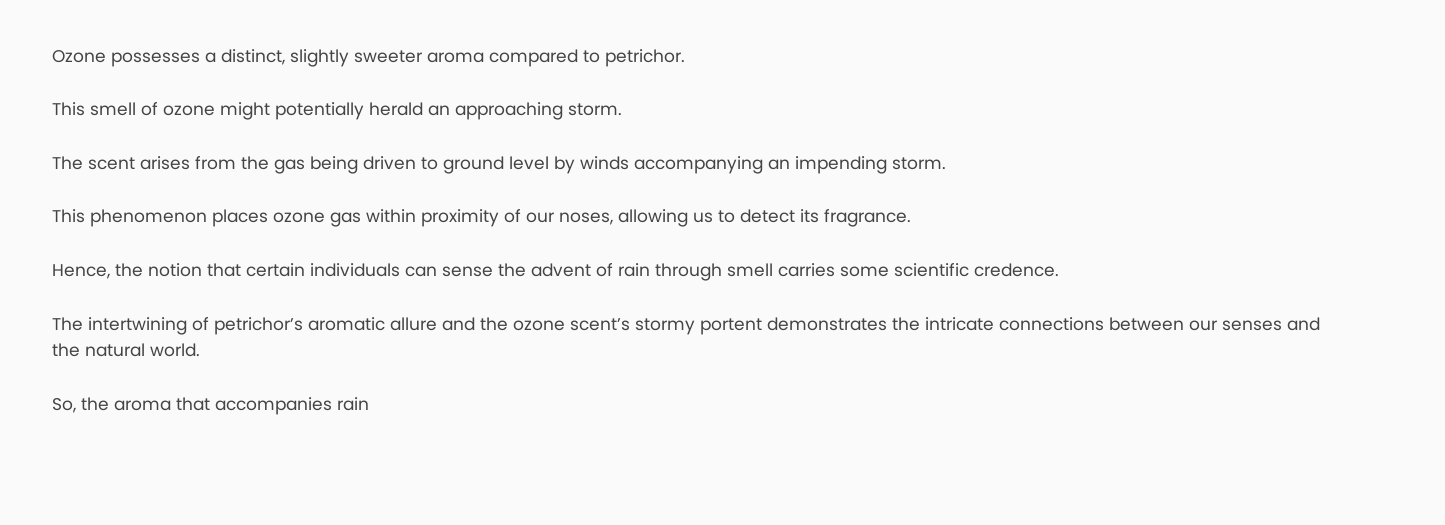Ozone possesses a distinct, slightly sweeter aroma compared to petrichor.

This smell of ozone might potentially herald an approaching storm.

The scent arises from the gas being driven to ground level by winds accompanying an impending storm.

This phenomenon places ozone gas within proximity of our noses, allowing us to detect its fragrance.

Hence, the notion that certain individuals can sense the advent of rain through smell carries some scientific credence.

The intertwining of petrichor’s aromatic allure and the ozone scent’s stormy portent demonstrates the intricate connections between our senses and the natural world.

So, the aroma that accompanies rain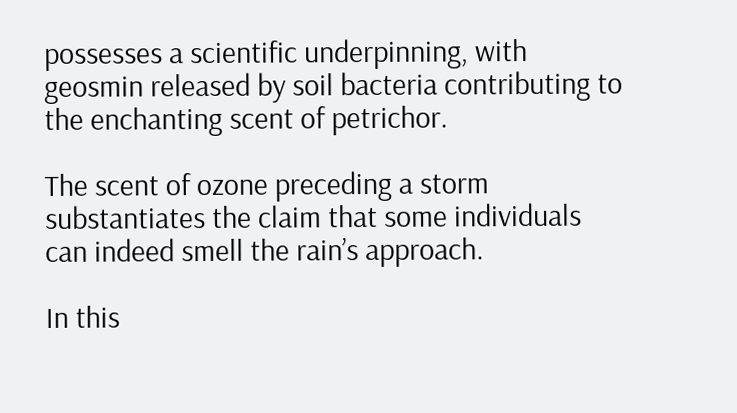possesses a scientific underpinning, with geosmin released by soil bacteria contributing to the enchanting scent of petrichor.

The scent of ozone preceding a storm substantiates the claim that some individuals can indeed smell the rain’s approach.

In this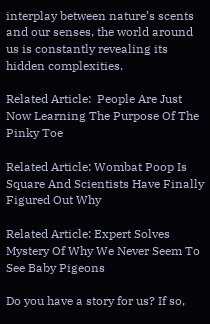interplay between nature’s scents and our senses, the world around us is constantly revealing its hidden complexities.

Related Article:  People Are Just Now Learning The Purpose Of The Pinky Toe

Related Article: Wombat Poop Is Square And Scientists Have Finally Figured Out Why

Related Article: Expert Solves Mystery Of Why We Never Seem To See Baby Pigeons

Do you have a story for us? If so,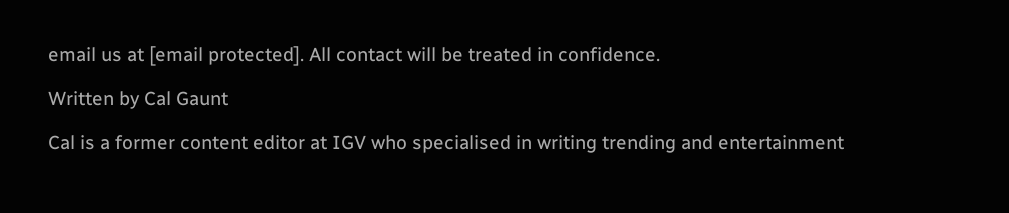email us at [email protected]. All contact will be treated in confidence.

Written by Cal Gaunt

Cal is a former content editor at IGV who specialised in writing trending and entertainment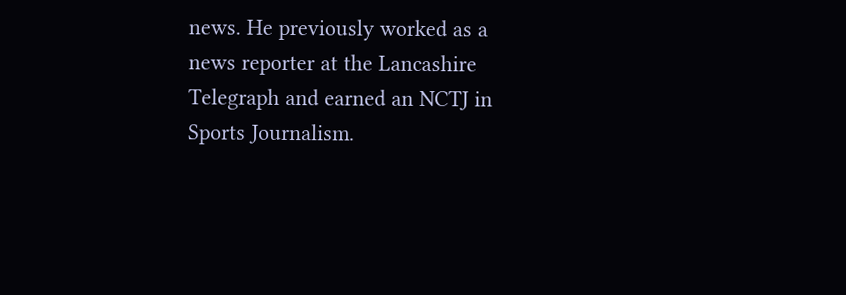news. He previously worked as a news reporter at the Lancashire Telegraph and earned an NCTJ in Sports Journalism.